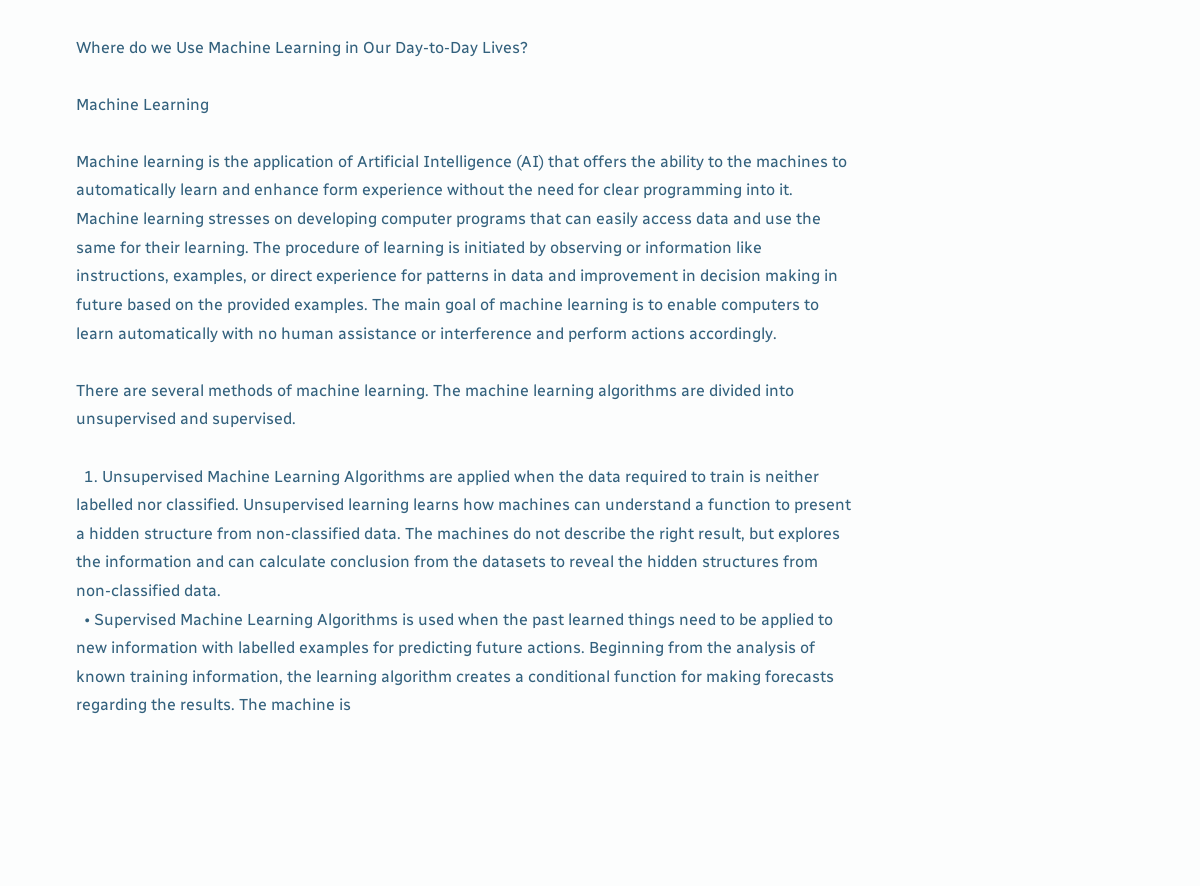Where do we Use Machine Learning in Our Day-to-Day Lives?

Machine Learning

Machine learning is the application of Artificial Intelligence (AI) that offers the ability to the machines to automatically learn and enhance form experience without the need for clear programming into it. Machine learning stresses on developing computer programs that can easily access data and use the same for their learning. The procedure of learning is initiated by observing or information like instructions, examples, or direct experience for patterns in data and improvement in decision making in future based on the provided examples. The main goal of machine learning is to enable computers to learn automatically with no human assistance or interference and perform actions accordingly.

There are several methods of machine learning. The machine learning algorithms are divided into unsupervised and supervised.

  1. Unsupervised Machine Learning Algorithms are applied when the data required to train is neither labelled nor classified. Unsupervised learning learns how machines can understand a function to present a hidden structure from non-classified data. The machines do not describe the right result, but explores the information and can calculate conclusion from the datasets to reveal the hidden structures from non-classified data.
  • Supervised Machine Learning Algorithms is used when the past learned things need to be applied to new information with labelled examples for predicting future actions. Beginning from the analysis of known training information, the learning algorithm creates a conditional function for making forecasts regarding the results. The machine is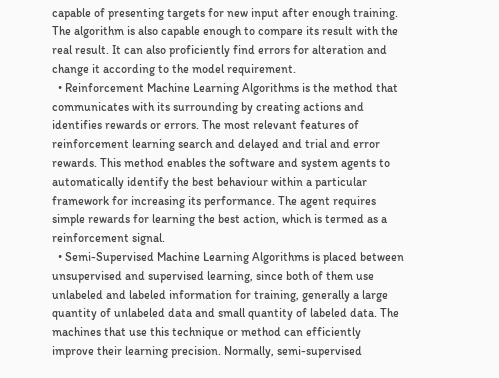capable of presenting targets for new input after enough training. The algorithm is also capable enough to compare its result with the real result. It can also proficiently find errors for alteration and change it according to the model requirement.
  • Reinforcement Machine Learning Algorithms is the method that communicates with its surrounding by creating actions and identifies rewards or errors. The most relevant features of reinforcement learning search and delayed and trial and error rewards. This method enables the software and system agents to automatically identify the best behaviour within a particular framework for increasing its performance. The agent requires simple rewards for learning the best action, which is termed as a reinforcement signal.
  • Semi-Supervised Machine Learning Algorithms is placed between unsupervised and supervised learning, since both of them use unlabeled and labeled information for training, generally a large quantity of unlabeled data and small quantity of labeled data. The machines that use this technique or method can efficiently improve their learning precision. Normally, semi-supervised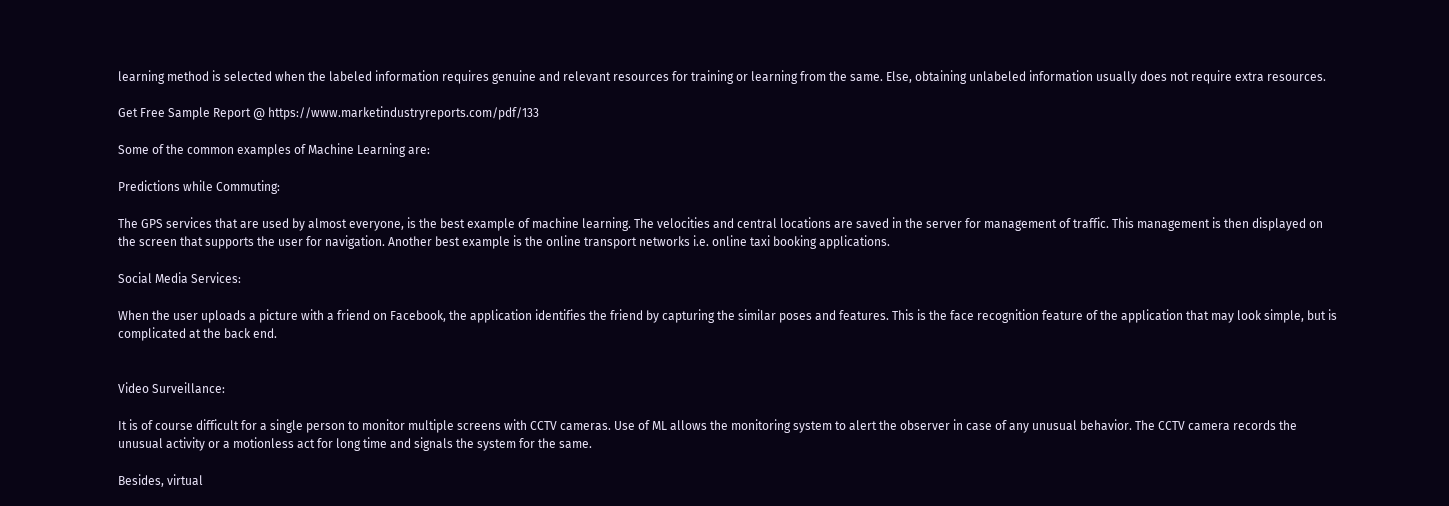learning method is selected when the labeled information requires genuine and relevant resources for training or learning from the same. Else, obtaining unlabeled information usually does not require extra resources.

Get Free Sample Report @ https://www.marketindustryreports.com/pdf/133

Some of the common examples of Machine Learning are:

Predictions while Commuting:

The GPS services that are used by almost everyone, is the best example of machine learning. The velocities and central locations are saved in the server for management of traffic. This management is then displayed on the screen that supports the user for navigation. Another best example is the online transport networks i.e. online taxi booking applications.

Social Media Services:

When the user uploads a picture with a friend on Facebook, the application identifies the friend by capturing the similar poses and features. This is the face recognition feature of the application that may look simple, but is complicated at the back end.


Video Surveillance:

It is of course difficult for a single person to monitor multiple screens with CCTV cameras. Use of ML allows the monitoring system to alert the observer in case of any unusual behavior. The CCTV camera records the unusual activity or a motionless act for long time and signals the system for the same.

Besides, virtual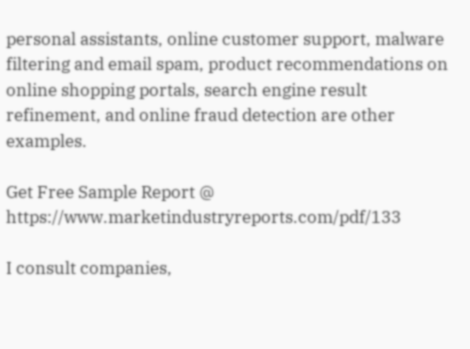personal assistants, online customer support, malware filtering and email spam, product recommendations on online shopping portals, search engine result refinement, and online fraud detection are other examples.

Get Free Sample Report @ https://www.marketindustryreports.com/pdf/133

I consult companies,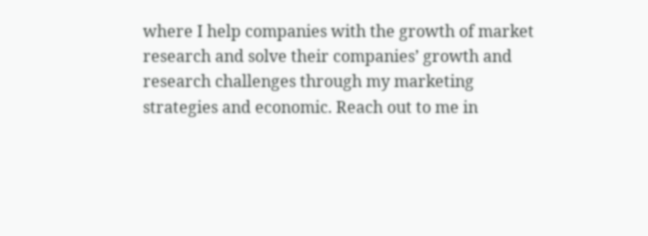where I help companies with the growth of market research and solve their companies’ growth and research challenges through my marketing strategies and economic. Reach out to me in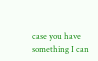case you have something I can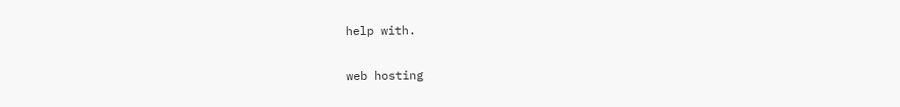help with.

web hosting